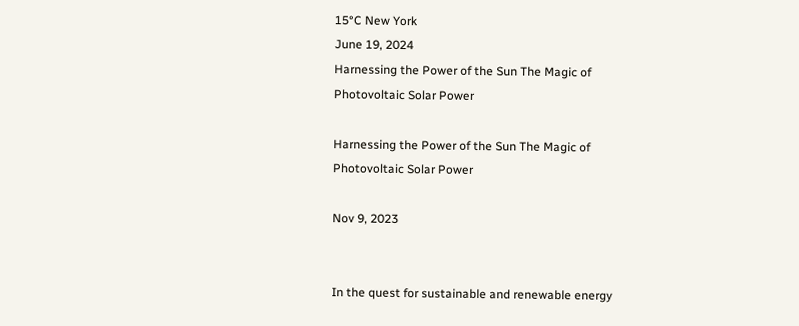15°C New York
June 19, 2024
Harnessing the Power of the Sun The Magic of Photovoltaic Solar Power

Harnessing the Power of the Sun The Magic of Photovoltaic Solar Power

Nov 9, 2023


In the quest for sustainable and renewable energy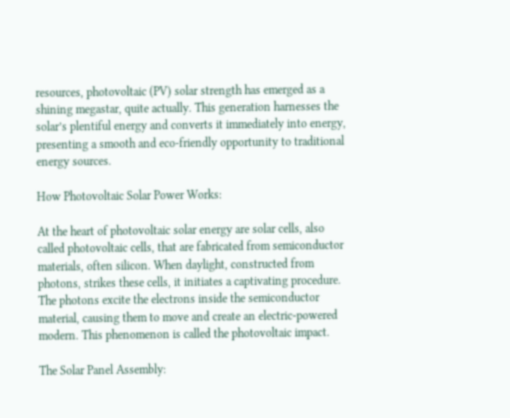resources, photovoltaic (PV) solar strength has emerged as a shining megastar, quite actually. This generation harnesses the solar’s plentiful energy and converts it immediately into energy, presenting a smooth and eco-friendly opportunity to traditional energy sources.

How Photovoltaic Solar Power Works:

At the heart of photovoltaic solar energy are solar cells, also called photovoltaic cells, that are fabricated from semiconductor materials, often silicon. When daylight, constructed from photons, strikes these cells, it initiates a captivating procedure. The photons excite the electrons inside the semiconductor material, causing them to move and create an electric-powered modern. This phenomenon is called the photovoltaic impact.

The Solar Panel Assembly: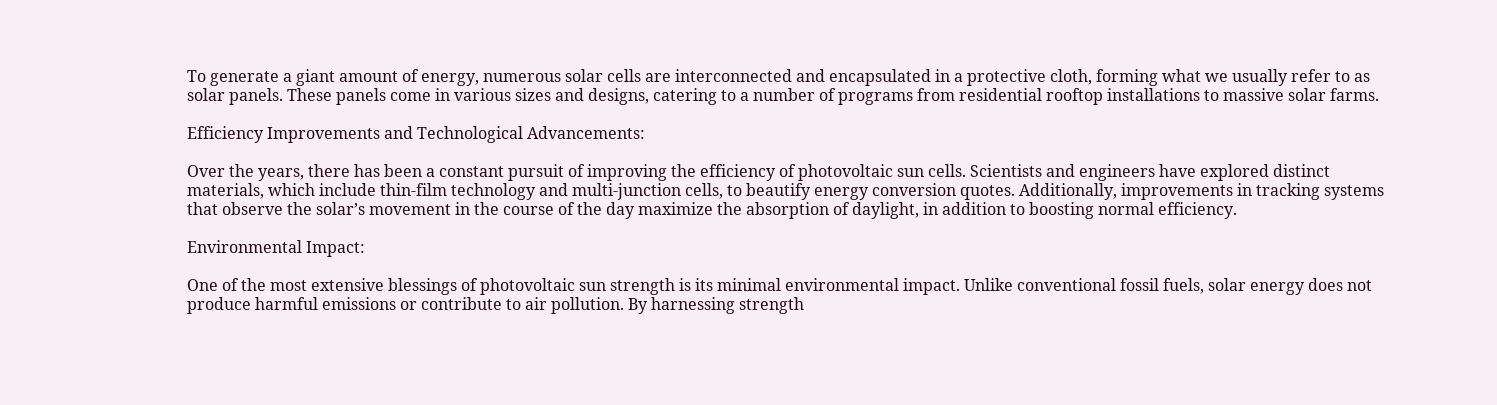To generate a giant amount of energy, numerous solar cells are interconnected and encapsulated in a protective cloth, forming what we usually refer to as solar panels. These panels come in various sizes and designs, catering to a number of programs from residential rooftop installations to massive solar farms.

Efficiency Improvements and Technological Advancements:

Over the years, there has been a constant pursuit of improving the efficiency of photovoltaic sun cells. Scientists and engineers have explored distinct materials, which include thin-film technology and multi-junction cells, to beautify energy conversion quotes. Additionally, improvements in tracking systems that observe the solar’s movement in the course of the day maximize the absorption of daylight, in addition to boosting normal efficiency.

Environmental Impact:

One of the most extensive blessings of photovoltaic sun strength is its minimal environmental impact. Unlike conventional fossil fuels, solar energy does not produce harmful emissions or contribute to air pollution. By harnessing strength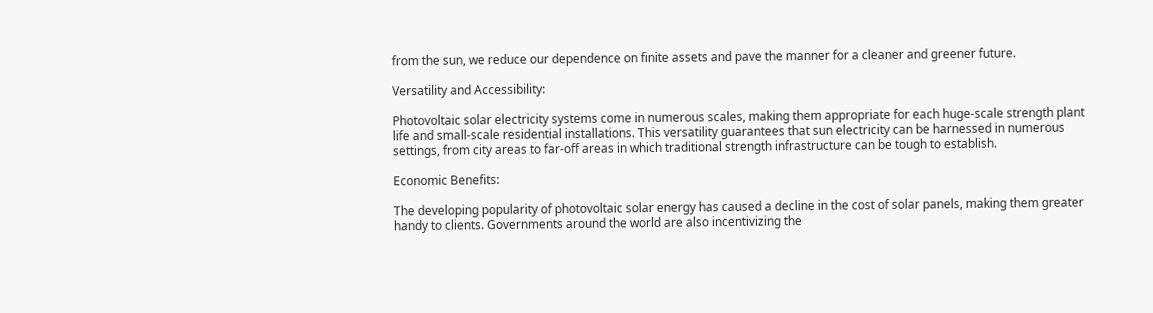from the sun, we reduce our dependence on finite assets and pave the manner for a cleaner and greener future.

Versatility and Accessibility:

Photovoltaic solar electricity systems come in numerous scales, making them appropriate for each huge-scale strength plant life and small-scale residential installations. This versatility guarantees that sun electricity can be harnessed in numerous settings, from city areas to far-off areas in which traditional strength infrastructure can be tough to establish.

Economic Benefits:

The developing popularity of photovoltaic solar energy has caused a decline in the cost of solar panels, making them greater handy to clients. Governments around the world are also incentivizing the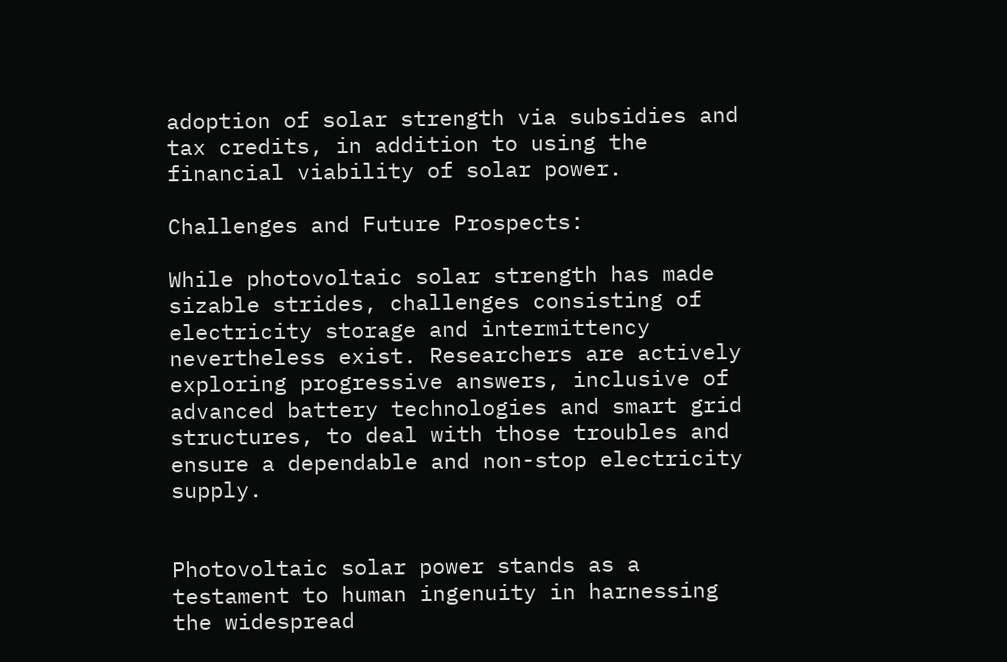adoption of solar strength via subsidies and tax credits, in addition to using the financial viability of solar power.

Challenges and Future Prospects:

While photovoltaic solar strength has made sizable strides, challenges consisting of electricity storage and intermittency nevertheless exist. Researchers are actively exploring progressive answers, inclusive of advanced battery technologies and smart grid structures, to deal with those troubles and ensure a dependable and non-stop electricity supply.


Photovoltaic solar power stands as a testament to human ingenuity in harnessing the widespread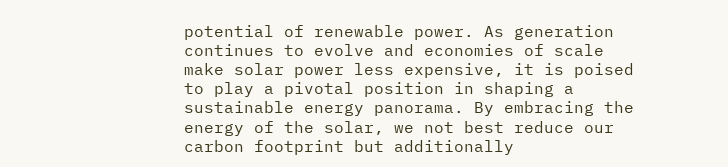potential of renewable power. As generation continues to evolve and economies of scale make solar power less expensive, it is poised to play a pivotal position in shaping a sustainable energy panorama. By embracing the energy of the solar, we not best reduce our carbon footprint but additionally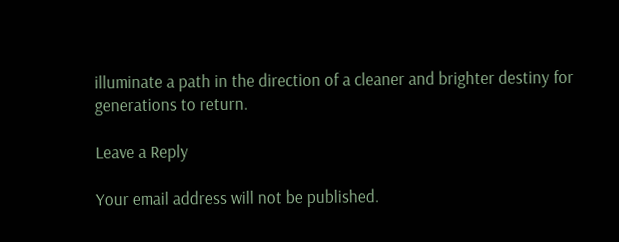illuminate a path in the direction of a cleaner and brighter destiny for generations to return.

Leave a Reply

Your email address will not be published.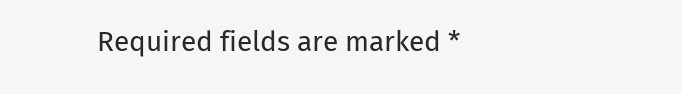Required fields are marked *